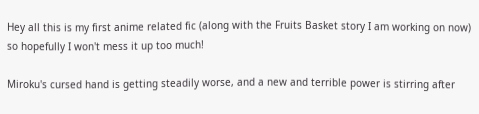Hey all this is my first anime related fic (along with the Fruits Basket story I am working on now) so hopefully I won't mess it up too much!

Miroku's cursed hand is getting steadily worse, and a new and terrible power is stirring after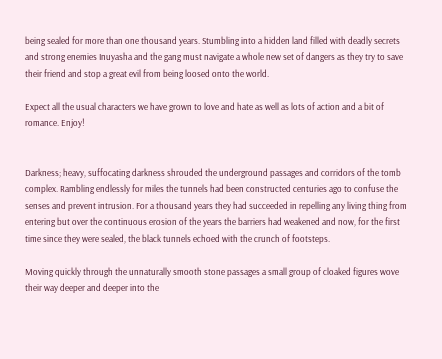being sealed for more than one thousand years. Stumbling into a hidden land filled with deadly secrets and strong enemies Inuyasha and the gang must navigate a whole new set of dangers as they try to save their friend and stop a great evil from being loosed onto the world.

Expect all the usual characters we have grown to love and hate as well as lots of action and a bit of romance. Enjoy!


Darkness; heavy, suffocating darkness shrouded the underground passages and corridors of the tomb complex. Rambling endlessly for miles the tunnels had been constructed centuries ago to confuse the senses and prevent intrusion. For a thousand years they had succeeded in repelling any living thing from entering but over the continuous erosion of the years the barriers had weakened and now, for the first time since they were sealed, the black tunnels echoed with the crunch of footsteps.

Moving quickly through the unnaturally smooth stone passages a small group of cloaked figures wove their way deeper and deeper into the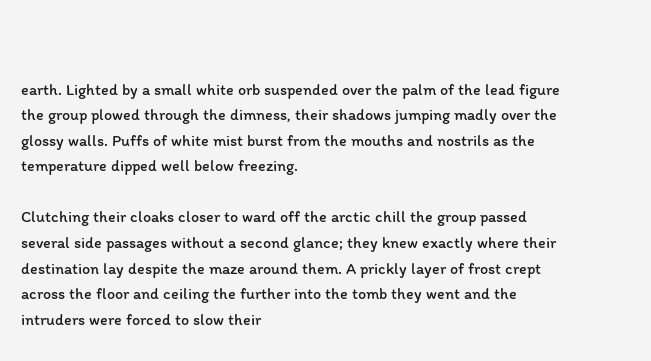earth. Lighted by a small white orb suspended over the palm of the lead figure the group plowed through the dimness, their shadows jumping madly over the glossy walls. Puffs of white mist burst from the mouths and nostrils as the temperature dipped well below freezing.

Clutching their cloaks closer to ward off the arctic chill the group passed several side passages without a second glance; they knew exactly where their destination lay despite the maze around them. A prickly layer of frost crept across the floor and ceiling the further into the tomb they went and the intruders were forced to slow their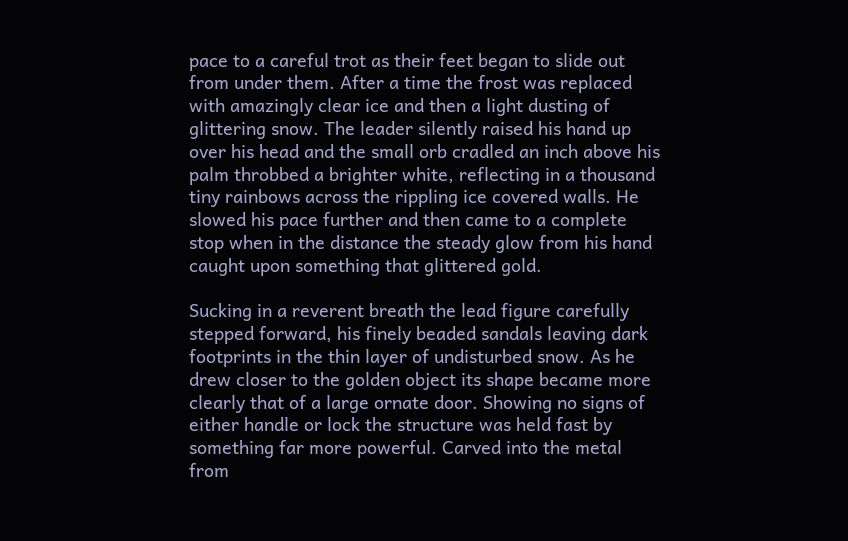pace to a careful trot as their feet began to slide out from under them. After a time the frost was replaced with amazingly clear ice and then a light dusting of glittering snow. The leader silently raised his hand up over his head and the small orb cradled an inch above his palm throbbed a brighter white, reflecting in a thousand tiny rainbows across the rippling ice covered walls. He slowed his pace further and then came to a complete stop when in the distance the steady glow from his hand caught upon something that glittered gold.

Sucking in a reverent breath the lead figure carefully stepped forward, his finely beaded sandals leaving dark footprints in the thin layer of undisturbed snow. As he drew closer to the golden object its shape became more clearly that of a large ornate door. Showing no signs of either handle or lock the structure was held fast by something far more powerful. Carved into the metal from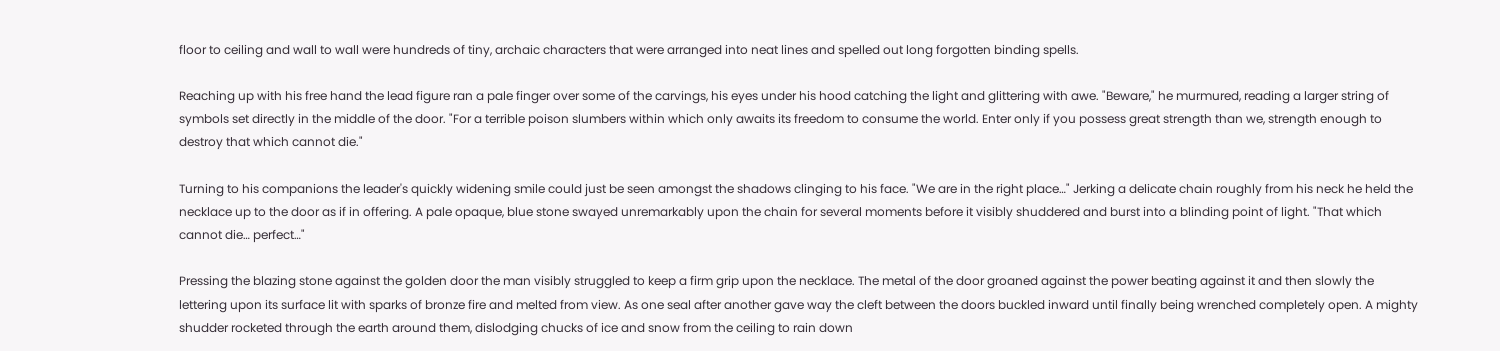floor to ceiling and wall to wall were hundreds of tiny, archaic characters that were arranged into neat lines and spelled out long forgotten binding spells.

Reaching up with his free hand the lead figure ran a pale finger over some of the carvings, his eyes under his hood catching the light and glittering with awe. "Beware," he murmured, reading a larger string of symbols set directly in the middle of the door. "For a terrible poison slumbers within which only awaits its freedom to consume the world. Enter only if you possess great strength than we, strength enough to destroy that which cannot die."

Turning to his companions the leader's quickly widening smile could just be seen amongst the shadows clinging to his face. "We are in the right place…" Jerking a delicate chain roughly from his neck he held the necklace up to the door as if in offering. A pale opaque, blue stone swayed unremarkably upon the chain for several moments before it visibly shuddered and burst into a blinding point of light. "That which cannot die… perfect…"

Pressing the blazing stone against the golden door the man visibly struggled to keep a firm grip upon the necklace. The metal of the door groaned against the power beating against it and then slowly the lettering upon its surface lit with sparks of bronze fire and melted from view. As one seal after another gave way the cleft between the doors buckled inward until finally being wrenched completely open. A mighty shudder rocketed through the earth around them, dislodging chucks of ice and snow from the ceiling to rain down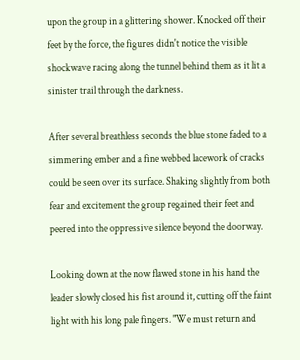upon the group in a glittering shower. Knocked off their feet by the force, the figures didn't notice the visible shockwave racing along the tunnel behind them as it lit a sinister trail through the darkness.

After several breathless seconds the blue stone faded to a simmering ember and a fine webbed lacework of cracks could be seen over its surface. Shaking slightly from both fear and excitement the group regained their feet and peered into the oppressive silence beyond the doorway.

Looking down at the now flawed stone in his hand the leader slowly closed his fist around it, cutting off the faint light with his long pale fingers. "We must return and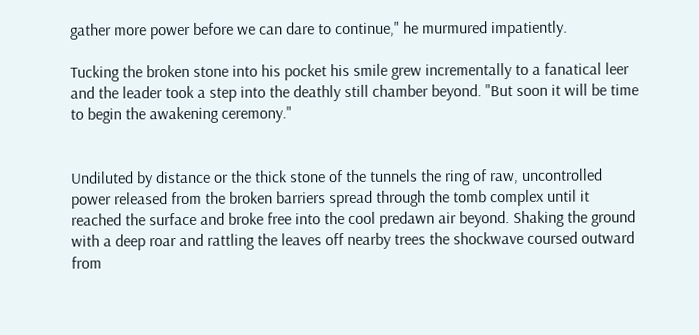gather more power before we can dare to continue," he murmured impatiently.

Tucking the broken stone into his pocket his smile grew incrementally to a fanatical leer and the leader took a step into the deathly still chamber beyond. "But soon it will be time to begin the awakening ceremony."


Undiluted by distance or the thick stone of the tunnels the ring of raw, uncontrolled power released from the broken barriers spread through the tomb complex until it reached the surface and broke free into the cool predawn air beyond. Shaking the ground with a deep roar and rattling the leaves off nearby trees the shockwave coursed outward from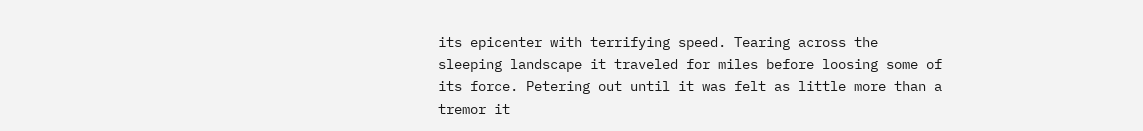its epicenter with terrifying speed. Tearing across the sleeping landscape it traveled for miles before loosing some of its force. Petering out until it was felt as little more than a tremor it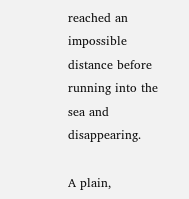reached an impossible distance before running into the sea and disappearing.

A plain,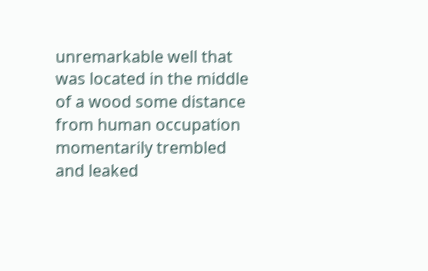unremarkable well that was located in the middle of a wood some distance from human occupation momentarily trembled and leaked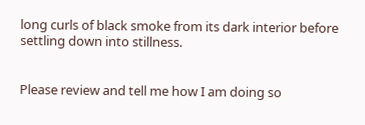long curls of black smoke from its dark interior before settling down into stillness.


Please review and tell me how I am doing so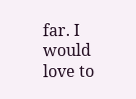far. I would love to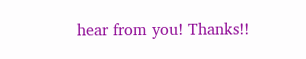hear from you! Thanks!!